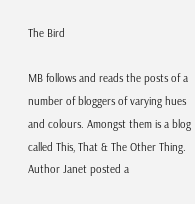The Bird

MB follows and reads the posts of a number of bloggers of varying hues and colours. Amongst them is a blog called This, That & The Other Thing. Author Janet posted a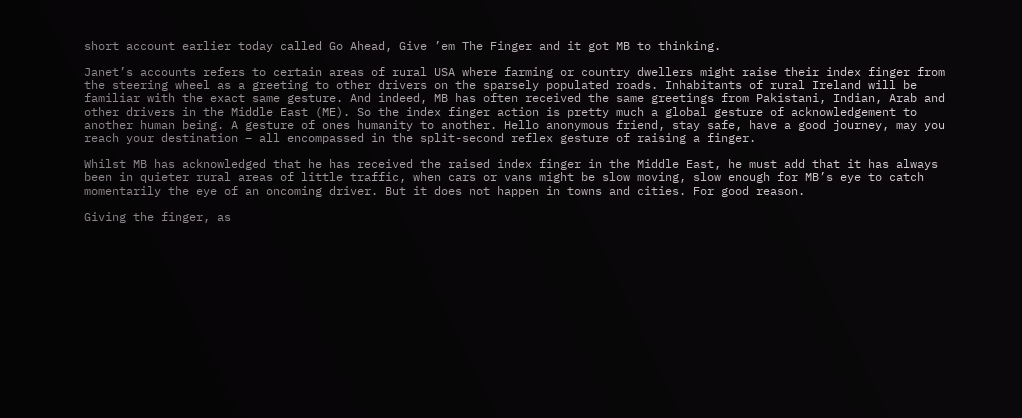short account earlier today called Go Ahead, Give ’em The Finger and it got MB to thinking.

Janet’s accounts refers to certain areas of rural USA where farming or country dwellers might raise their index finger from the steering wheel as a greeting to other drivers on the sparsely populated roads. Inhabitants of rural Ireland will be familiar with the exact same gesture. And indeed, MB has often received the same greetings from Pakistani, Indian, Arab and other drivers in the Middle East (ME). So the index finger action is pretty much a global gesture of acknowledgement to another human being. A gesture of ones humanity to another. Hello anonymous friend, stay safe, have a good journey, may you reach your destination – all encompassed in the split-second reflex gesture of raising a finger.

Whilst MB has acknowledged that he has received the raised index finger in the Middle East, he must add that it has always been in quieter rural areas of little traffic, when cars or vans might be slow moving, slow enough for MB’s eye to catch momentarily the eye of an oncoming driver. But it does not happen in towns and cities. For good reason.

Giving the finger, as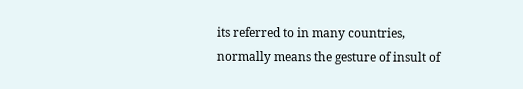its referred to in many countries, normally means the gesture of insult of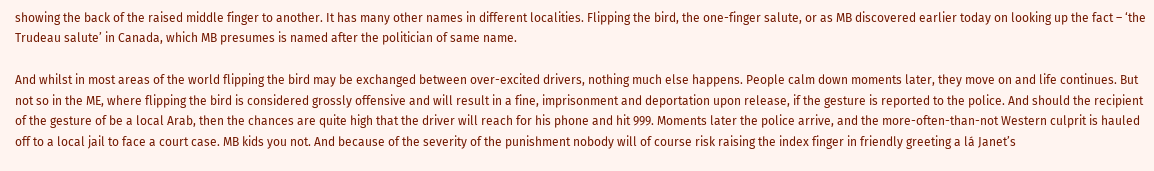showing the back of the raised middle finger to another. It has many other names in different localities. Flipping the bird, the one-finger salute, or as MB discovered earlier today on looking up the fact – ‘the Trudeau salute’ in Canada, which MB presumes is named after the politician of same name.

And whilst in most areas of the world flipping the bird may be exchanged between over-excited drivers, nothing much else happens. People calm down moments later, they move on and life continues. But not so in the ME, where flipping the bird is considered grossly offensive and will result in a fine, imprisonment and deportation upon release, if the gesture is reported to the police. And should the recipient of the gesture of be a local Arab, then the chances are quite high that the driver will reach for his phone and hit 999. Moments later the police arrive, and the more-often-than-not Western culprit is hauled off to a local jail to face a court case. MB kids you not. And because of the severity of the punishment nobody will of course risk raising the index finger in friendly greeting a lá Janet’s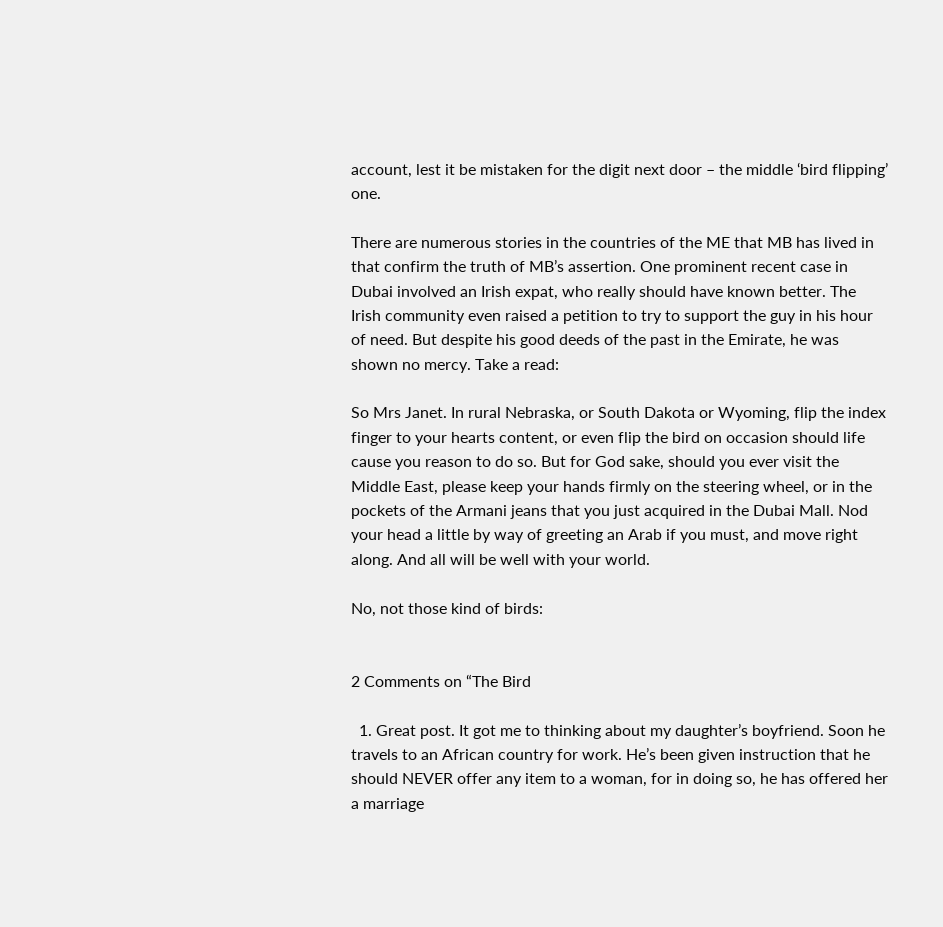account, lest it be mistaken for the digit next door – the middle ‘bird flipping’ one.

There are numerous stories in the countries of the ME that MB has lived in that confirm the truth of MB’s assertion. One prominent recent case in Dubai involved an Irish expat, who really should have known better. The Irish community even raised a petition to try to support the guy in his hour of need. But despite his good deeds of the past in the Emirate, he was shown no mercy. Take a read:

So Mrs Janet. In rural Nebraska, or South Dakota or Wyoming, flip the index finger to your hearts content, or even flip the bird on occasion should life cause you reason to do so. But for God sake, should you ever visit the Middle East, please keep your hands firmly on the steering wheel, or in the pockets of the Armani jeans that you just acquired in the Dubai Mall. Nod your head a little by way of greeting an Arab if you must, and move right along. And all will be well with your world.

No, not those kind of birds:


2 Comments on “The Bird

  1. Great post. It got me to thinking about my daughter’s boyfriend. Soon he travels to an African country for work. He’s been given instruction that he should NEVER offer any item to a woman, for in doing so, he has offered her a marriage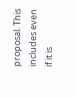proposal. This includes even if it is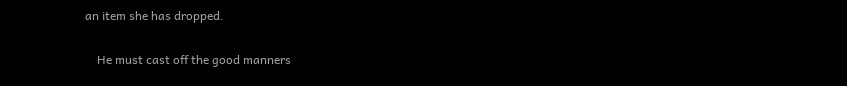an item she has dropped.

    He must cast off the good manners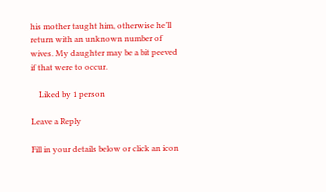his mother taught him, otherwise he’ll return with an unknown number of wives. My daughter may be a bit peeved if that were to occur.

    Liked by 1 person

Leave a Reply

Fill in your details below or click an icon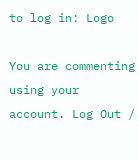to log in: Logo

You are commenting using your account. Log Out /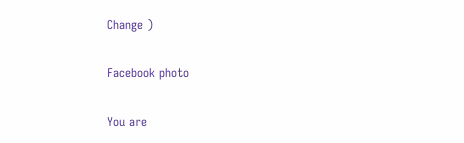Change )

Facebook photo

You are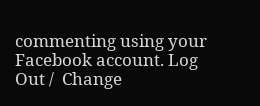commenting using your Facebook account. Log Out /  Change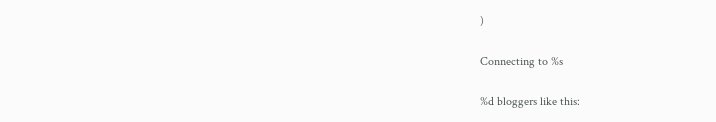)

Connecting to %s

%d bloggers like this: